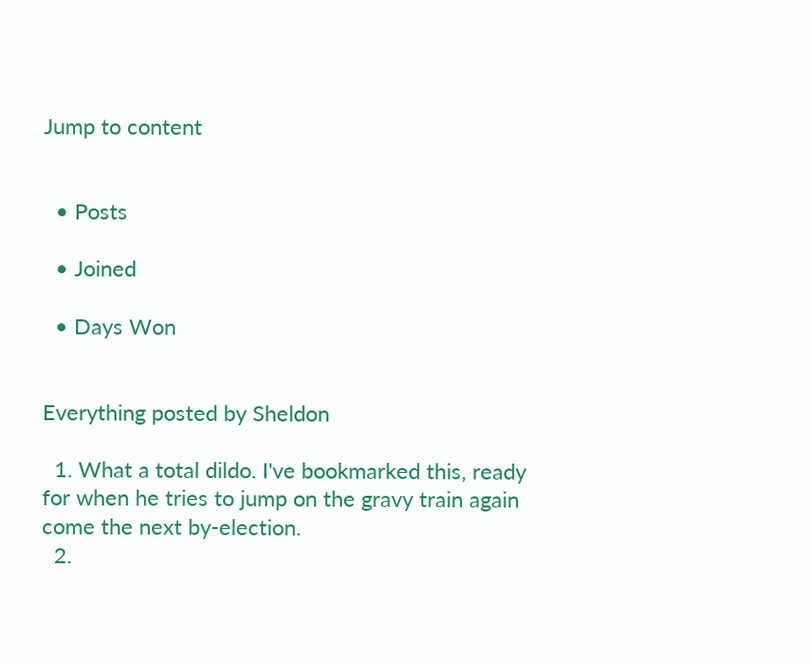Jump to content


  • Posts

  • Joined

  • Days Won


Everything posted by Sheldon

  1. What a total dildo. I've bookmarked this, ready for when he tries to jump on the gravy train again come the next by-election.
  2.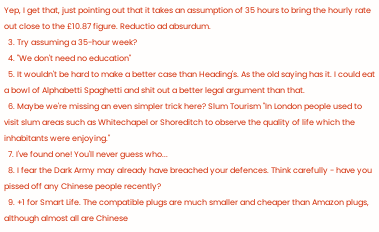Yep, I get that, just pointing out that it takes an assumption of 35 hours to bring the hourly rate out close to the £10.87 figure. Reductio ad absurdum.
  3. Try assuming a 35-hour week?
  4. "We don't need no education"
  5. It wouldn't be hard to make a better case than Heading's. As the old saying has it. I could eat a bowl of Alphabetti Spaghetti and shit out a better legal argument than that.
  6. Maybe we're missing an even simpler trick here? Slum Tourism "In London people used to visit slum areas such as Whitechapel or Shoreditch to observe the quality of life which the inhabitants were enjoying."
  7. I've found one! You'll never guess who...
  8. I fear the Dark Army may already have breached your defences. Think carefully - have you pissed off any Chinese people recently?
  9. +1 for Smart Life. The compatible plugs are much smaller and cheaper than Amazon plugs, although almost all are Chinese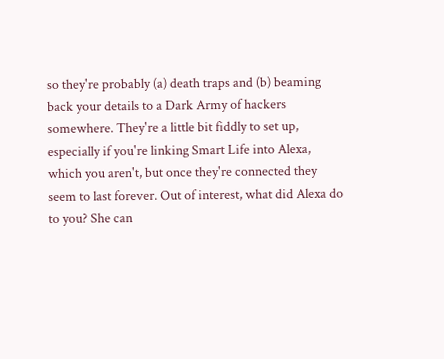so they're probably (a) death traps and (b) beaming back your details to a Dark Army of hackers somewhere. They're a little bit fiddly to set up, especially if you're linking Smart Life into Alexa, which you aren't, but once they're connected they seem to last forever. Out of interest, what did Alexa do to you? She can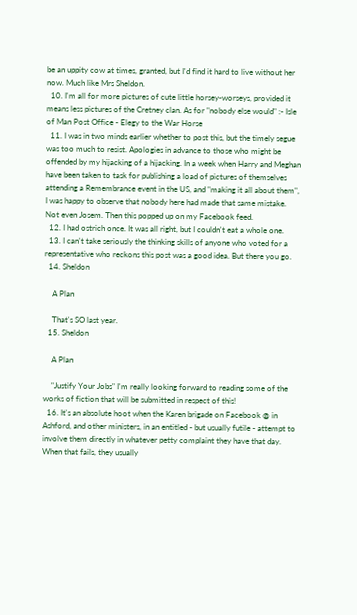be an uppity cow at times, granted, but I'd find it hard to live without her now. Much like Mrs Sheldon.
  10. I'm all for more pictures of cute little horsey-worseys, provided it means less pictures of the Cretney clan. As for "nobody else would" :- Isle of Man Post Office - Elegy to the War Horse
  11. I was in two minds earlier whether to post this, but the timely segue was too much to resist. Apologies in advance to those who might be offended by my hijacking of a hijacking. In a week when Harry and Meghan have been taken to task for publishing a load of pictures of themselves attending a Remembrance event in the US, and "making it all about them", I was happy to observe that nobody here had made that same mistake. Not even Josem. Then this popped up on my Facebook feed.
  12. I had ostrich once. It was all right, but I couldn't eat a whole one.
  13. I can't take seriously the thinking skills of anyone who voted for a representative who reckons this post was a good idea. But there you go.
  14. Sheldon

    A Plan

    That's SO last year.
  15. Sheldon

    A Plan

    "Justify Your Jobs" I'm really looking forward to reading some of the works of fiction that will be submitted in respect of this!
  16. It's an absolute hoot when the Karen brigade on Facebook @ in Ashford, and other ministers, in an entitled - but usually futile - attempt to involve them directly in whatever petty complaint they have that day. When that fails, they usually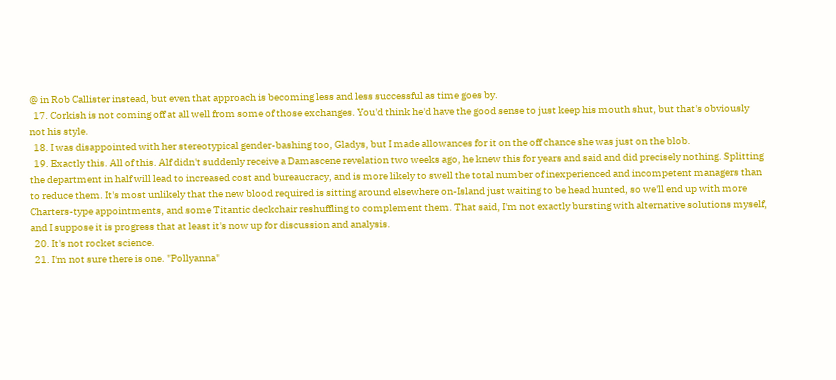@ in Rob Callister instead, but even that approach is becoming less and less successful as time goes by.
  17. Corkish is not coming off at all well from some of those exchanges. You'd think he'd have the good sense to just keep his mouth shut, but that's obviously not his style.
  18. I was disappointed with her stereotypical gender-bashing too, Gladys, but I made allowances for it on the off chance she was just on the blob.
  19. Exactly this. All of this. Alf didn't suddenly receive a Damascene revelation two weeks ago, he knew this for years and said and did precisely nothing. Splitting the department in half will lead to increased cost and bureaucracy, and is more likely to swell the total number of inexperienced and incompetent managers than to reduce them. It's most unlikely that the new blood required is sitting around elsewhere on-Island just waiting to be head hunted, so we'll end up with more Charters-type appointments, and some Titantic deckchair reshuffling to complement them. That said, I'm not exactly bursting with alternative solutions myself, and I suppose it is progress that at least it's now up for discussion and analysis.
  20. It's not rocket science.
  21. I'm not sure there is one. "Pollyanna"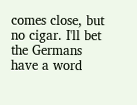comes close, but no cigar. I'll bet the Germans have a word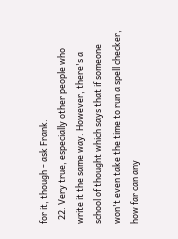for it, though - ask Frank.
  22. Very true, especially other people who write it the same way. However, there's a school of thought which says that if someone won't even take the time to run a spell checker, how far can any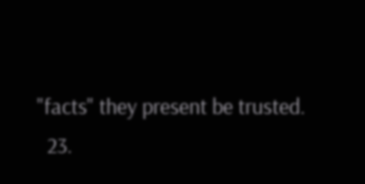"facts" they present be trusted.
  23.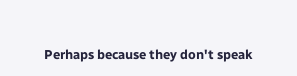Perhaps because they don't speak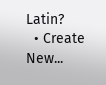Latin?
  • Create New...